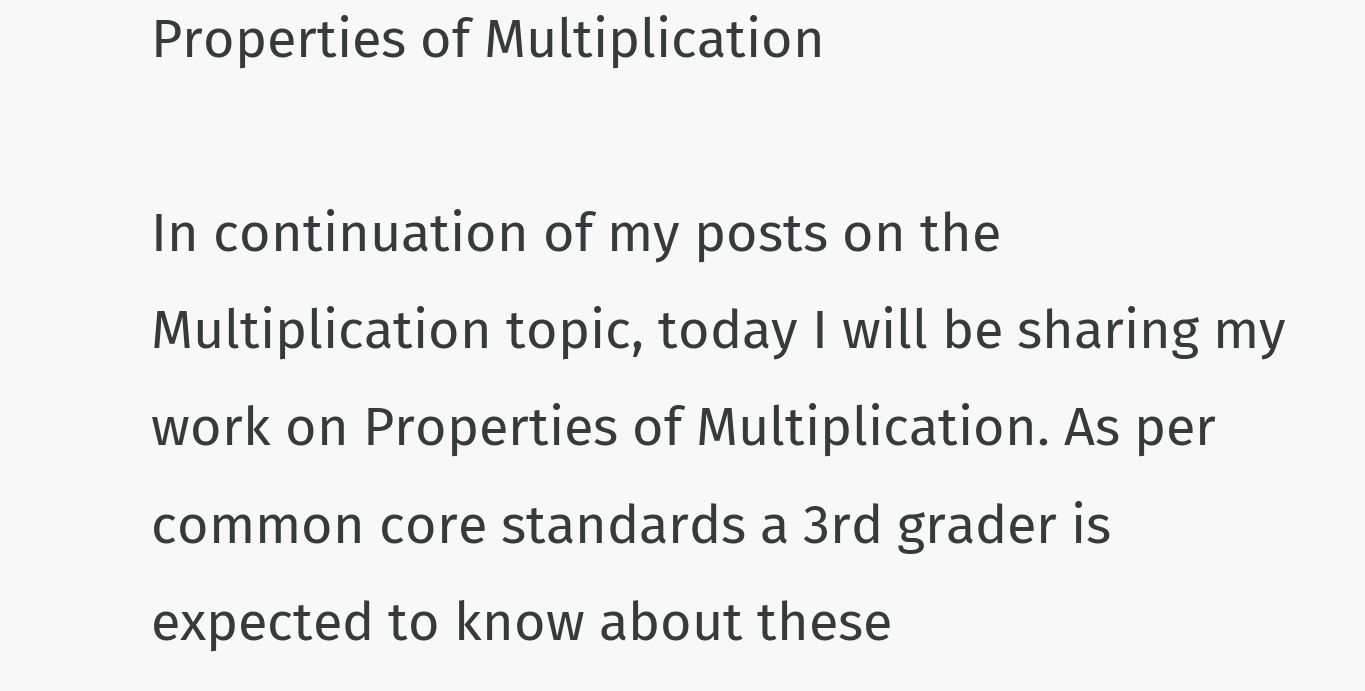Properties of Multiplication

In continuation of my posts on the Multiplication topic, today I will be sharing my work on Properties of Multiplication. As per common core standards a 3rd grader is expected to know about these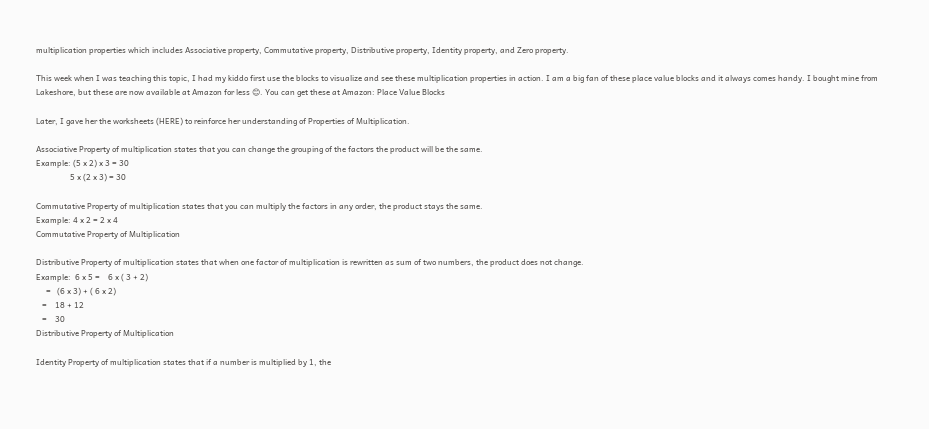multiplication properties which includes Associative property, Commutative property, Distributive property, Identity property, and Zero property.

This week when I was teaching this topic, I had my kiddo first use the blocks to visualize and see these multiplication properties in action. I am a big fan of these place value blocks and it always comes handy. I bought mine from Lakeshore, but these are now available at Amazon for less 😊. You can get these at Amazon: Place Value Blocks

Later, I gave her the worksheets (HERE) to reinforce her understanding of Properties of Multiplication.

Associative Property of multiplication states that you can change the grouping of the factors the product will be the same.
Example: (5 x 2) x 3 = 30
                 5 x (2 x 3) = 30

Commutative Property of multiplication states that you can multiply the factors in any order, the product stays the same.
Example: 4 x 2 = 2 x 4
Commutative Property of Multiplication

Distributive Property of multiplication states that when one factor of multiplication is rewritten as sum of two numbers, the product does not change.
Example:  6 x 5 =    6 x ( 3 + 2)
     =   (6 x 3) + ( 6 x 2)
   =    18 + 12
   =    30
Distributive Property of Multiplication

Identity Property of multiplication states that if a number is multiplied by 1, the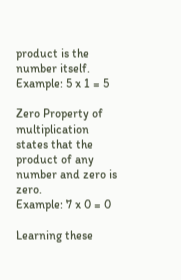product is the number itself.
Example: 5 x 1 = 5

Zero Property of multiplication states that the product of any number and zero is zero.
Example: 7 x 0 = 0

Learning these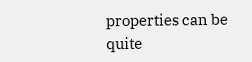properties can be quite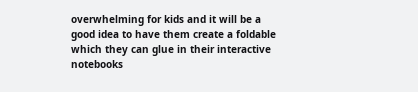overwhelming for kids and it will be a good idea to have them create a foldable which they can glue in their interactive notebooks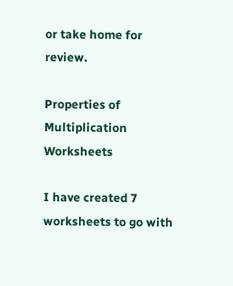or take home for review.

Properties of Multiplication Worksheets

I have created 7 worksheets to go with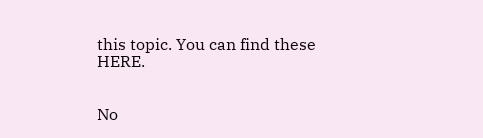this topic. You can find these HERE.


No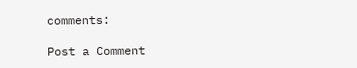comments:

Post a Comment